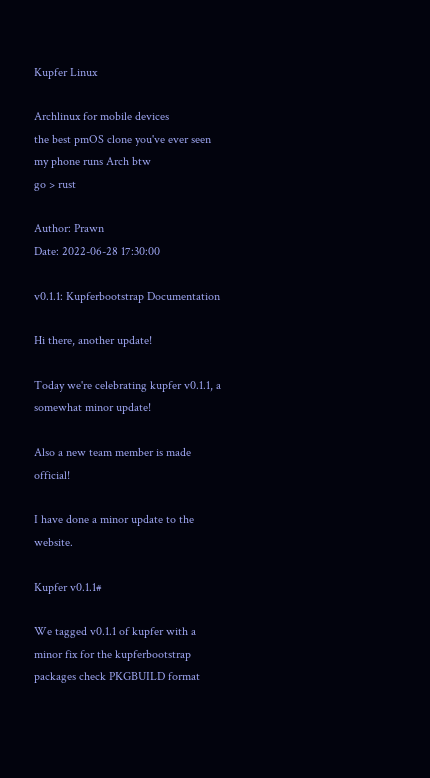Kupfer Linux

Archlinux for mobile devices
the best pmOS clone you've ever seen
my phone runs Arch btw
go > rust

Author: Prawn
Date: 2022-06-28 17:30:00

v0.1.1: Kupferbootstrap Documentation

Hi there, another update!

Today we're celebrating kupfer v0.1.1, a somewhat minor update!

Also a new team member is made official!

I have done a minor update to the website.

Kupfer v0.1.1#

We tagged v0.1.1 of kupfer with a minor fix for the kupferbootstrap packages check PKGBUILD format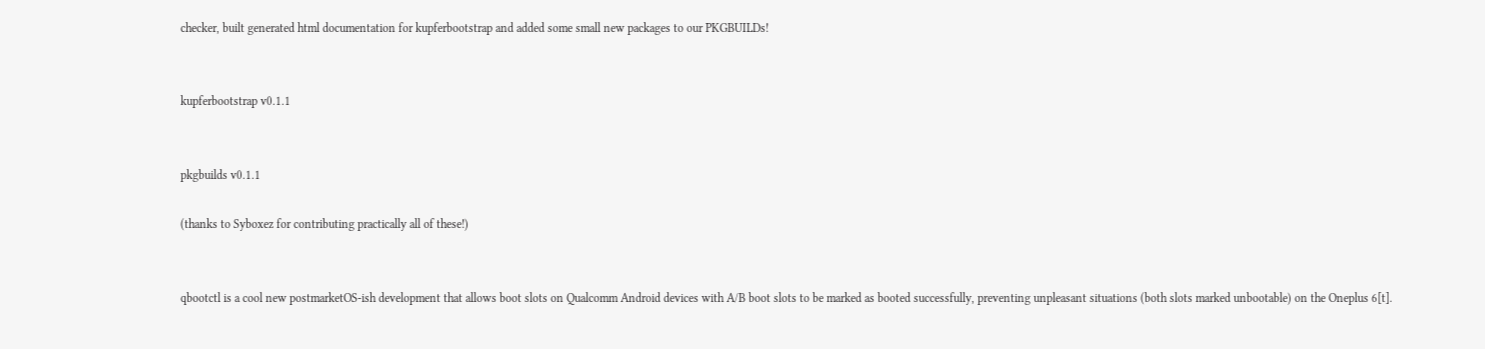checker, built generated html documentation for kupferbootstrap and added some small new packages to our PKGBUILDs!


kupferbootstrap v0.1.1


pkgbuilds v0.1.1

(thanks to Syboxez for contributing practically all of these!)


qbootctl is a cool new postmarketOS-ish development that allows boot slots on Qualcomm Android devices with A/B boot slots to be marked as booted successfully, preventing unpleasant situations (both slots marked unbootable) on the Oneplus 6[t].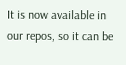It is now available in our repos, so it can be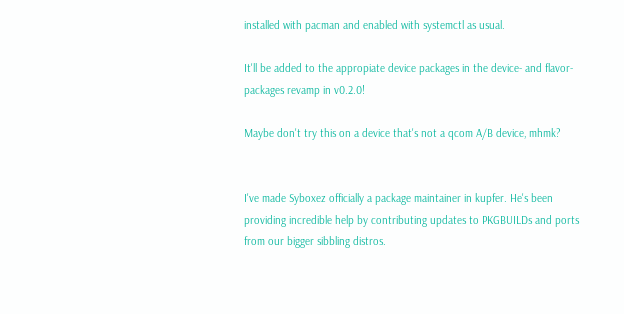installed with pacman and enabled with systemctl as usual.

It'll be added to the appropiate device packages in the device- and flavor-packages revamp in v0.2.0!

Maybe don't try this on a device that's not a qcom A/B device, mhmk?


I've made Syboxez officially a package maintainer in kupfer. He's been providing incredible help by contributing updates to PKGBUILDs and ports from our bigger sibbling distros.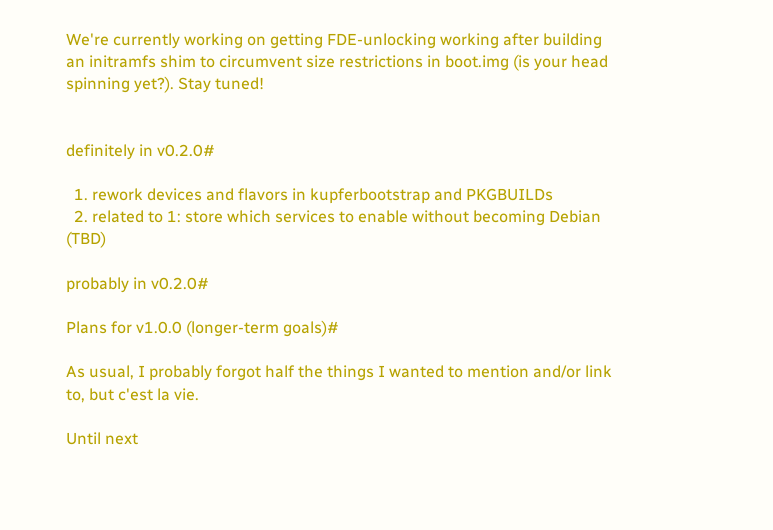We're currently working on getting FDE-unlocking working after building an initramfs shim to circumvent size restrictions in boot.img (is your head spinning yet?). Stay tuned!


definitely in v0.2.0#

  1. rework devices and flavors in kupferbootstrap and PKGBUILDs
  2. related to 1: store which services to enable without becoming Debian (TBD)

probably in v0.2.0#

Plans for v1.0.0 (longer-term goals)#

As usual, I probably forgot half the things I wanted to mention and/or link to, but c'est la vie.

Until next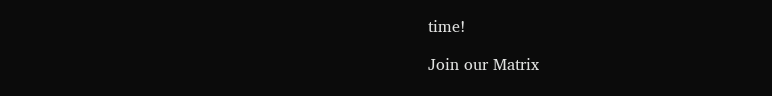time!

Join our Matrix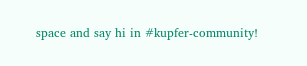space and say hi in #kupfer-community!